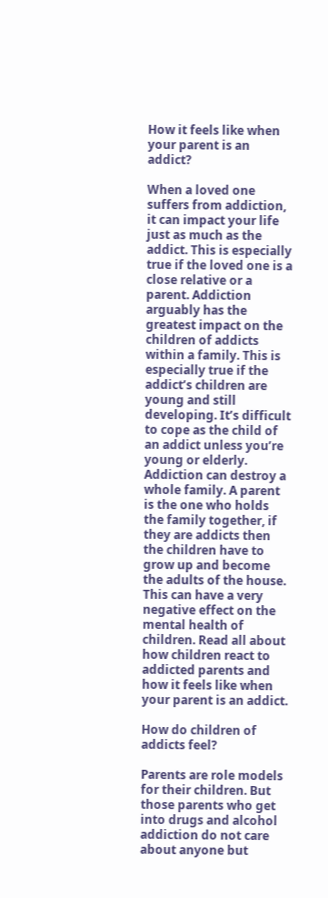How it feels like when your parent is an addict?

When a loved one suffers from addiction, it can impact your life just as much as the addict. This is especially true if the loved one is a close relative or a parent. Addiction arguably has the greatest impact on the children of addicts within a family. This is especially true if the addict’s children are young and still developing. It’s difficult to cope as the child of an addict unless you’re young or elderly. Addiction can destroy a whole family. A parent is the one who holds the family together, if they are addicts then the children have to grow up and become the adults of the house. This can have a very negative effect on the mental health of children. Read all about how children react to addicted parents and how it feels like when your parent is an addict.

How do children of addicts feel?

Parents are role models for their children. But those parents who get into drugs and alcohol addiction do not care about anyone but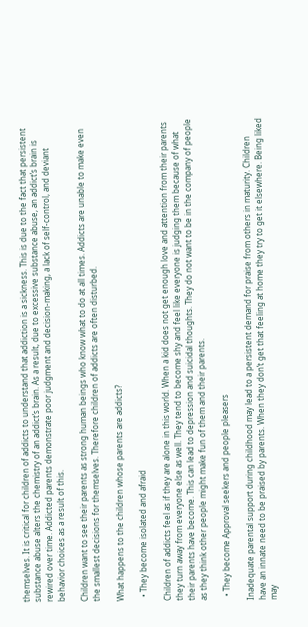themselves. It is critical for children of addicts to understand that addiction is a sickness. This is due to the fact that persistent substance abuse alters the chemistry of an addict’s brain. As a result, due to excessive substance abuse, an addict’s brain is rewired over time. Addicted parents demonstrate poor judgment and decision-making, a lack of self-control, and deviant behavior choices as a result of this.

Children want to see their parents as strong human beings who know what to do at all times. Addicts are unable to make even the smallest decisions for themselves. Therefore children of addicts are often disturbed.

What happens to the children whose parents are addicts?

  • They become isolated and afraid

Children of addicts feel as if they are alone in this world. When a kid does not get enough love and attention from their parents they turn away from everyone else as well. They tend to become shy and feel like everyone is judging them because of what their parents have become. This can lead to depression and suicidal thoughts. They do not want to be in the company of people as they think other people might make fun of them and their parents.

  • They become Approval seekers and people pleasers

Inadequate parental support during childhood may lead to a persistent demand for praise from others in maturity. Children have an innate need to be praised by parents. When they don’t get that feeling at home they try to get it elsewhere. Being liked may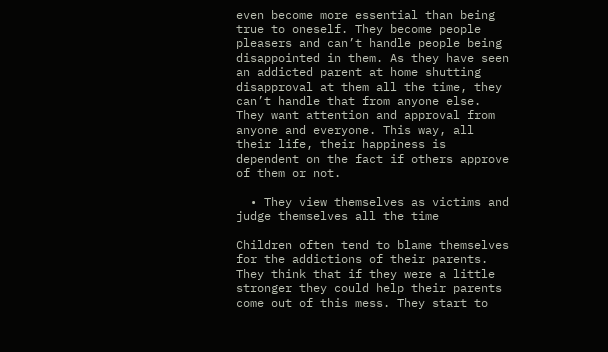even become more essential than being true to oneself. They become people pleasers and can’t handle people being disappointed in them. As they have seen an addicted parent at home shutting disapproval at them all the time, they can’t handle that from anyone else. They want attention and approval from anyone and everyone. This way, all their life, their happiness is dependent on the fact if others approve of them or not.

  • They view themselves as victims and judge themselves all the time

Children often tend to blame themselves for the addictions of their parents. They think that if they were a little stronger they could help their parents come out of this mess. They start to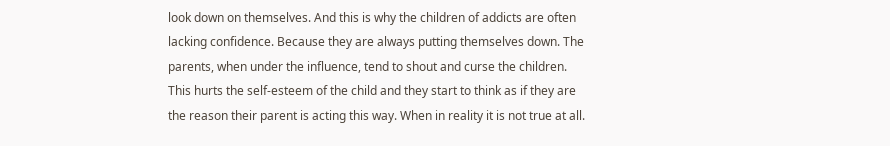look down on themselves. And this is why the children of addicts are often lacking confidence. Because they are always putting themselves down. The parents, when under the influence, tend to shout and curse the children. This hurts the self-esteem of the child and they start to think as if they are the reason their parent is acting this way. When in reality it is not true at all.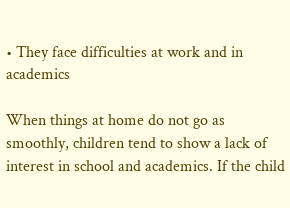• They face difficulties at work and in academics

When things at home do not go as smoothly, children tend to show a lack of interest in school and academics. If the child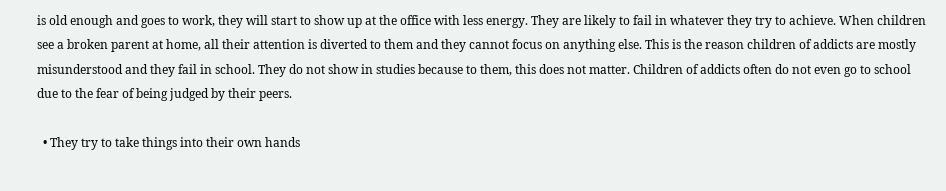is old enough and goes to work, they will start to show up at the office with less energy. They are likely to fail in whatever they try to achieve. When children see a broken parent at home, all their attention is diverted to them and they cannot focus on anything else. This is the reason children of addicts are mostly misunderstood and they fail in school. They do not show in studies because to them, this does not matter. Children of addicts often do not even go to school due to the fear of being judged by their peers.

  • They try to take things into their own hands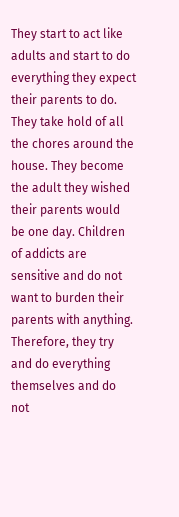They start to act like adults and start to do everything they expect their parents to do. They take hold of all the chores around the house. They become the adult they wished their parents would be one day. Children of addicts are sensitive and do not want to burden their parents with anything. Therefore, they try and do everything themselves and do not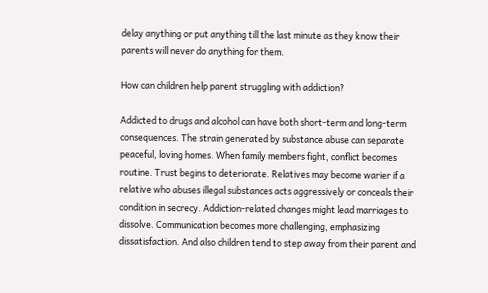delay anything or put anything till the last minute as they know their parents will never do anything for them.

How can children help parent struggling with addiction?

Addicted to drugs and alcohol can have both short-term and long-term consequences. The strain generated by substance abuse can separate peaceful, loving homes. When family members fight, conflict becomes routine. Trust begins to deteriorate. Relatives may become warier if a relative who abuses illegal substances acts aggressively or conceals their condition in secrecy. Addiction-related changes might lead marriages to dissolve. Communication becomes more challenging, emphasizing dissatisfaction. And also children tend to step away from their parent and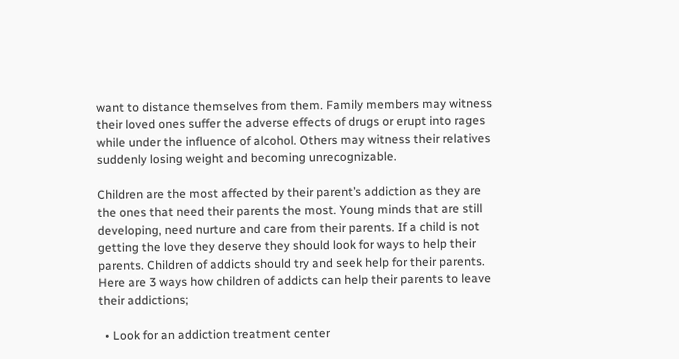want to distance themselves from them. Family members may witness their loved ones suffer the adverse effects of drugs or erupt into rages while under the influence of alcohol. Others may witness their relatives suddenly losing weight and becoming unrecognizable.

Children are the most affected by their parent’s addiction as they are the ones that need their parents the most. Young minds that are still developing, need nurture and care from their parents. If a child is not getting the love they deserve they should look for ways to help their parents. Children of addicts should try and seek help for their parents. Here are 3 ways how children of addicts can help their parents to leave their addictions;

  • Look for an addiction treatment center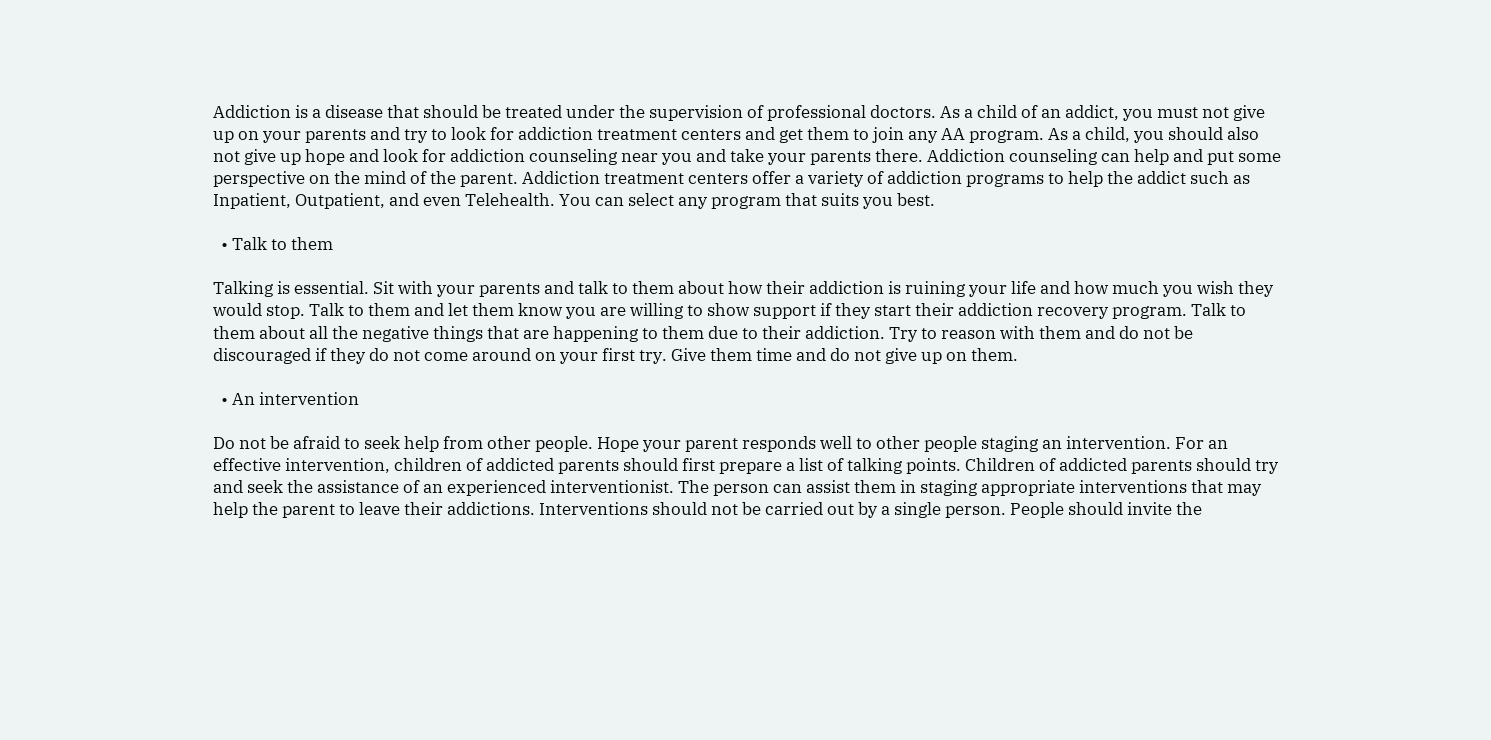Addiction is a disease that should be treated under the supervision of professional doctors. As a child of an addict, you must not give up on your parents and try to look for addiction treatment centers and get them to join any AA program. As a child, you should also not give up hope and look for addiction counseling near you and take your parents there. Addiction counseling can help and put some perspective on the mind of the parent. Addiction treatment centers offer a variety of addiction programs to help the addict such as Inpatient, Outpatient, and even Telehealth. You can select any program that suits you best.

  • Talk to them

Talking is essential. Sit with your parents and talk to them about how their addiction is ruining your life and how much you wish they would stop. Talk to them and let them know you are willing to show support if they start their addiction recovery program. Talk to them about all the negative things that are happening to them due to their addiction. Try to reason with them and do not be discouraged if they do not come around on your first try. Give them time and do not give up on them.

  • An intervention

Do not be afraid to seek help from other people. Hope your parent responds well to other people staging an intervention. For an effective intervention, children of addicted parents should first prepare a list of talking points. Children of addicted parents should try and seek the assistance of an experienced interventionist. The person can assist them in staging appropriate interventions that may help the parent to leave their addictions. Interventions should not be carried out by a single person. People should invite the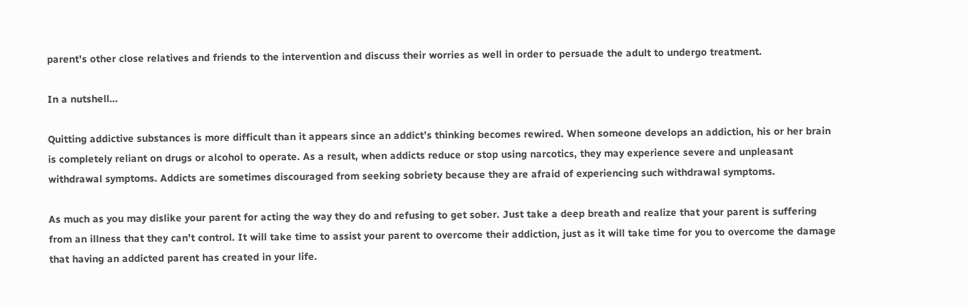parent’s other close relatives and friends to the intervention and discuss their worries as well in order to persuade the adult to undergo treatment.

In a nutshell…

Quitting addictive substances is more difficult than it appears since an addict’s thinking becomes rewired. When someone develops an addiction, his or her brain is completely reliant on drugs or alcohol to operate. As a result, when addicts reduce or stop using narcotics, they may experience severe and unpleasant withdrawal symptoms. Addicts are sometimes discouraged from seeking sobriety because they are afraid of experiencing such withdrawal symptoms.

As much as you may dislike your parent for acting the way they do and refusing to get sober. Just take a deep breath and realize that your parent is suffering from an illness that they can’t control. It will take time to assist your parent to overcome their addiction, just as it will take time for you to overcome the damage that having an addicted parent has created in your life.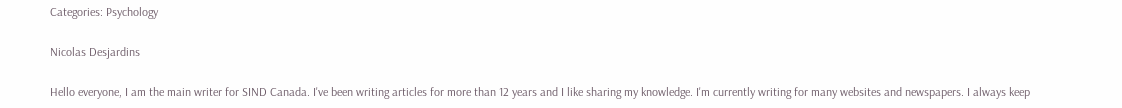Categories: Psychology

Nicolas Desjardins

Hello everyone, I am the main writer for SIND Canada. I've been writing articles for more than 12 years and I like sharing my knowledge. I'm currently writing for many websites and newspapers. I always keep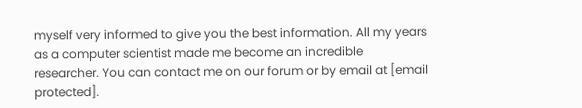myself very informed to give you the best information. All my years as a computer scientist made me become an incredible researcher. You can contact me on our forum or by email at [email protected].